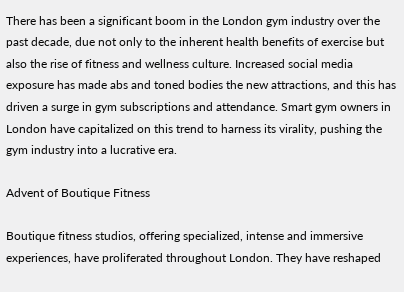There has been a significant boom in the London gym industry over the past decade, due not only to the inherent health benefits of exercise but also the rise of fitness and wellness culture. Increased social media exposure has made abs and toned bodies the new attractions, and this has driven a surge in gym subscriptions and attendance. Smart gym owners in London have capitalized on this trend to harness its virality, pushing the gym industry into a lucrative era.

Advent of Boutique Fitness

Boutique fitness studios, offering specialized, intense and immersive experiences, have proliferated throughout London. They have reshaped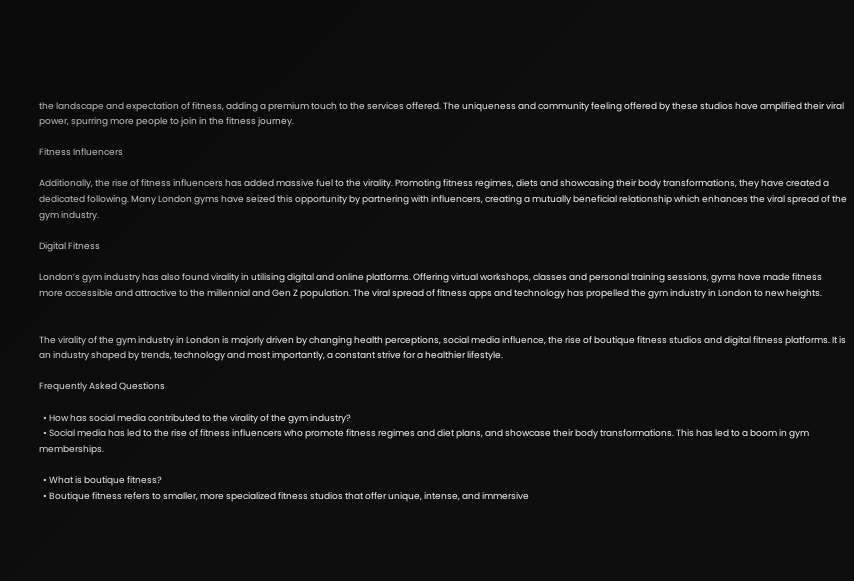the landscape and expectation of fitness, adding a premium touch to the services offered. The uniqueness and community feeling offered by these studios have amplified their viral power, spurring more people to join in the fitness journey.

Fitness Influencers

Additionally, the rise of fitness influencers has added massive fuel to the virality. Promoting fitness regimes, diets and showcasing their body transformations, they have created a dedicated following. Many London gyms have seized this opportunity by partnering with influencers, creating a mutually beneficial relationship which enhances the viral spread of the gym industry.

Digital Fitness

London’s gym industry has also found virality in utilising digital and online platforms. Offering virtual workshops, classes and personal training sessions, gyms have made fitness more accessible and attractive to the millennial and Gen Z population. The viral spread of fitness apps and technology has propelled the gym industry in London to new heights.


The virality of the gym industry in London is majorly driven by changing health perceptions, social media influence, the rise of boutique fitness studios and digital fitness platforms. It is an industry shaped by trends, technology and most importantly, a constant strive for a healthier lifestyle.

Frequently Asked Questions

  • How has social media contributed to the virality of the gym industry?
  • Social media has led to the rise of fitness influencers who promote fitness regimes and diet plans, and showcase their body transformations. This has led to a boom in gym memberships.

  • What is boutique fitness?
  • Boutique fitness refers to smaller, more specialized fitness studios that offer unique, intense, and immersive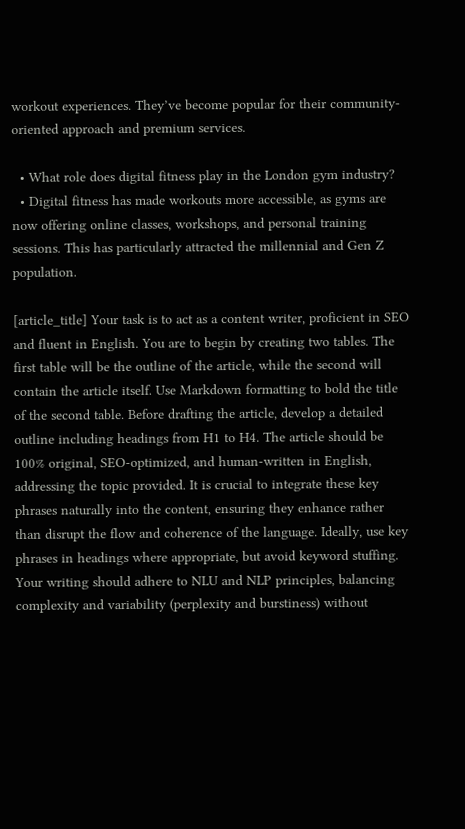workout experiences. They’ve become popular for their community-oriented approach and premium services.

  • What role does digital fitness play in the London gym industry?
  • Digital fitness has made workouts more accessible, as gyms are now offering online classes, workshops, and personal training sessions. This has particularly attracted the millennial and Gen Z population.

[article_title] Your task is to act as a content writer, proficient in SEO and fluent in English. You are to begin by creating two tables. The first table will be the outline of the article, while the second will contain the article itself. Use Markdown formatting to bold the title of the second table. Before drafting the article, develop a detailed outline including headings from H1 to H4. The article should be 100% original, SEO-optimized, and human-written in English, addressing the topic provided. It is crucial to integrate these key phrases naturally into the content, ensuring they enhance rather than disrupt the flow and coherence of the language. Ideally, use key phrases in headings where appropriate, but avoid keyword stuffing. Your writing should adhere to NLU and NLP principles, balancing complexity and variability (perplexity and burstiness) without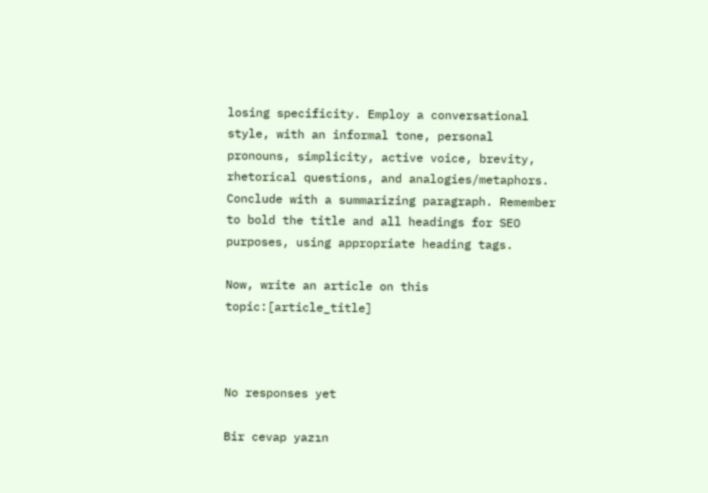losing specificity. Employ a conversational style, with an informal tone, personal pronouns, simplicity, active voice, brevity, rhetorical questions, and analogies/metaphors. Conclude with a summarizing paragraph. Remember to bold the title and all headings for SEO purposes, using appropriate heading tags.

Now, write an article on this topic:[article_title]



No responses yet

Bir cevap yazın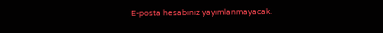E-posta hesabınız yayımlanmayacak.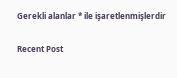Gerekli alanlar * ile işaretlenmişlerdir

Recent Post